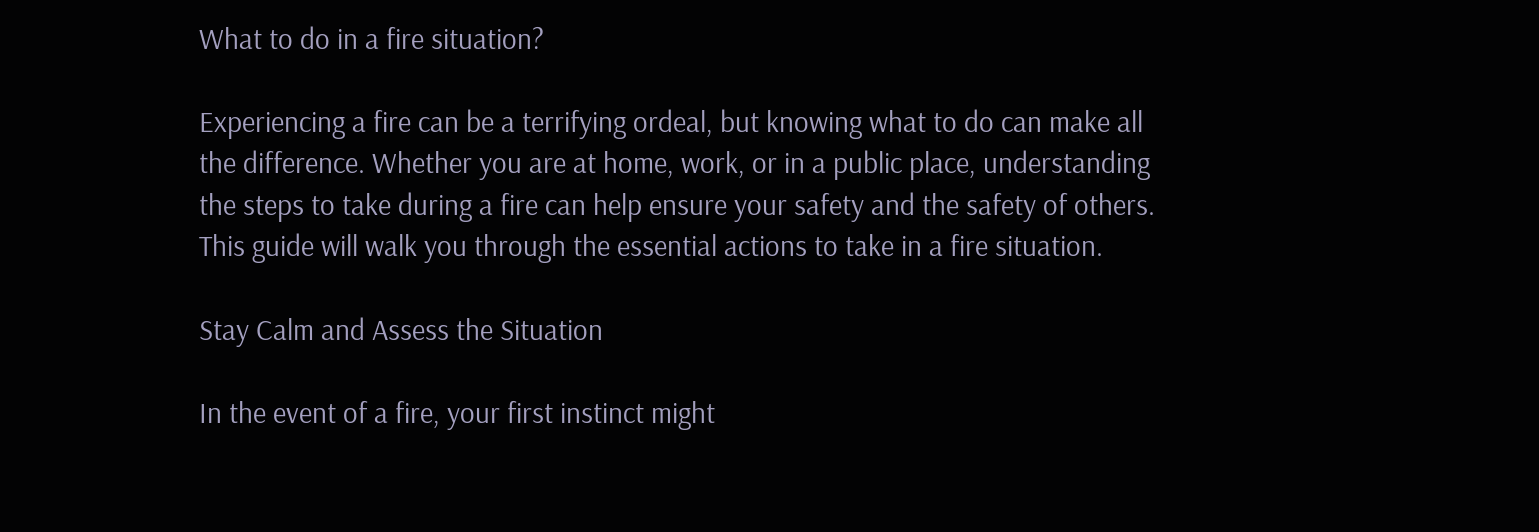What to do in a fire situation?

Experiencing a fire can be a terrifying ordeal, but knowing what to do can make all the difference. Whether you are at home, work, or in a public place, understanding the steps to take during a fire can help ensure your safety and the safety of others. This guide will walk you through the essential actions to take in a fire situation.

Stay Calm and Assess the Situation

In the event of a fire, your first instinct might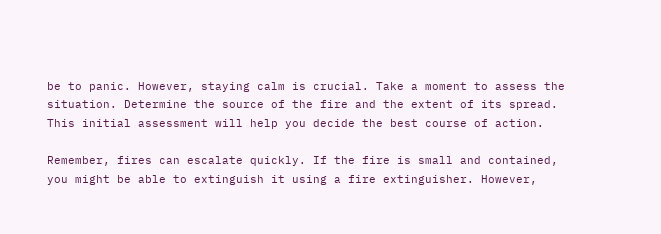be to panic. However, staying calm is crucial. Take a moment to assess the situation. Determine the source of the fire and the extent of its spread. This initial assessment will help you decide the best course of action.

Remember, fires can escalate quickly. If the fire is small and contained, you might be able to extinguish it using a fire extinguisher. However,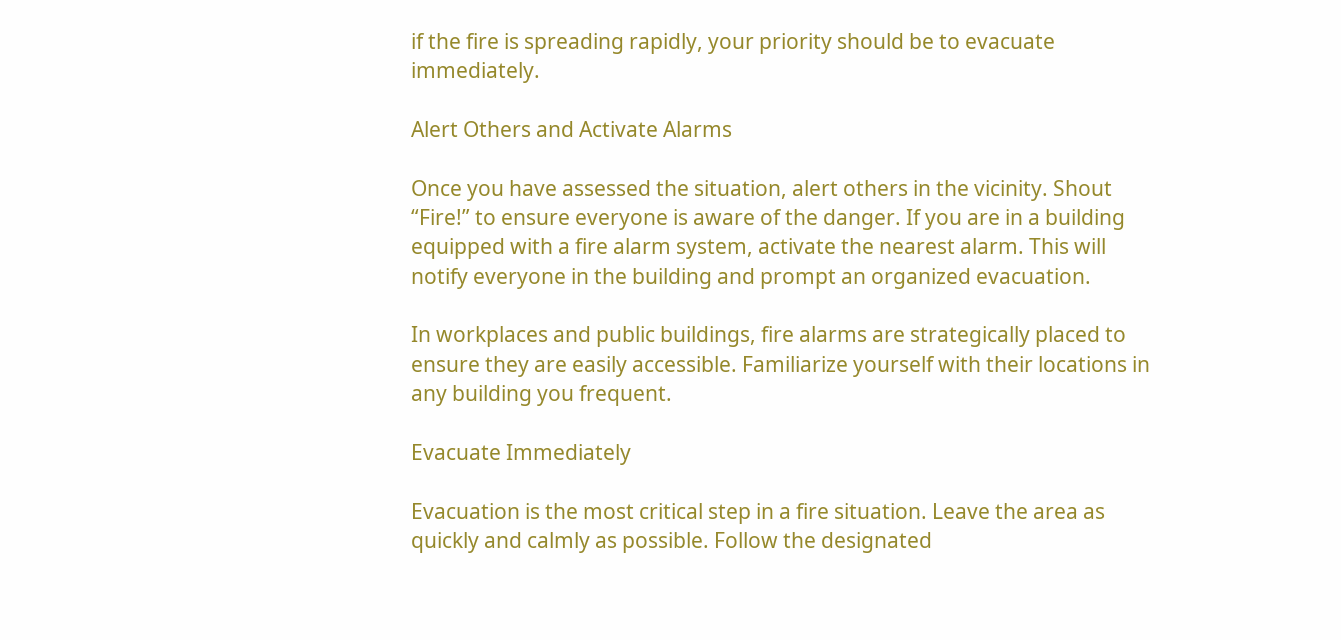if the fire is spreading rapidly, your priority should be to evacuate immediately.

Alert Others and Activate Alarms

Once you have assessed the situation, alert others in the vicinity. Shout “Fire!” to ensure everyone is aware of the danger. If you are in a building equipped with a fire alarm system, activate the nearest alarm. This will notify everyone in the building and prompt an organized evacuation.

In workplaces and public buildings, fire alarms are strategically placed to ensure they are easily accessible. Familiarize yourself with their locations in any building you frequent.

Evacuate Immediately

Evacuation is the most critical step in a fire situation. Leave the area as quickly and calmly as possible. Follow the designated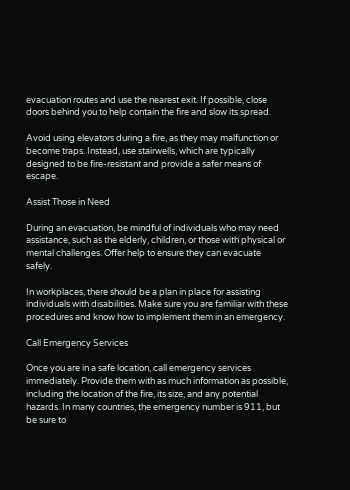evacuation routes and use the nearest exit. If possible, close doors behind you to help contain the fire and slow its spread.

Avoid using elevators during a fire, as they may malfunction or become traps. Instead, use stairwells, which are typically designed to be fire-resistant and provide a safer means of escape.

Assist Those in Need

During an evacuation, be mindful of individuals who may need assistance, such as the elderly, children, or those with physical or mental challenges. Offer help to ensure they can evacuate safely.

In workplaces, there should be a plan in place for assisting individuals with disabilities. Make sure you are familiar with these procedures and know how to implement them in an emergency.

Call Emergency Services

Once you are in a safe location, call emergency services immediately. Provide them with as much information as possible, including the location of the fire, its size, and any potential hazards. In many countries, the emergency number is 911, but be sure to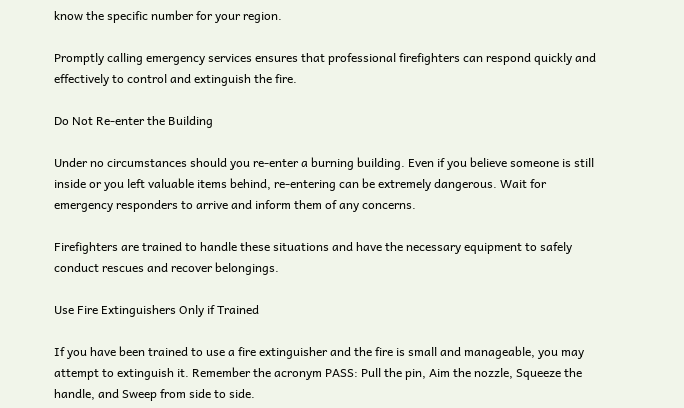know the specific number for your region.

Promptly calling emergency services ensures that professional firefighters can respond quickly and effectively to control and extinguish the fire.

Do Not Re-enter the Building

Under no circumstances should you re-enter a burning building. Even if you believe someone is still inside or you left valuable items behind, re-entering can be extremely dangerous. Wait for emergency responders to arrive and inform them of any concerns.

Firefighters are trained to handle these situations and have the necessary equipment to safely conduct rescues and recover belongings.

Use Fire Extinguishers Only if Trained

If you have been trained to use a fire extinguisher and the fire is small and manageable, you may attempt to extinguish it. Remember the acronym PASS: Pull the pin, Aim the nozzle, Squeeze the handle, and Sweep from side to side.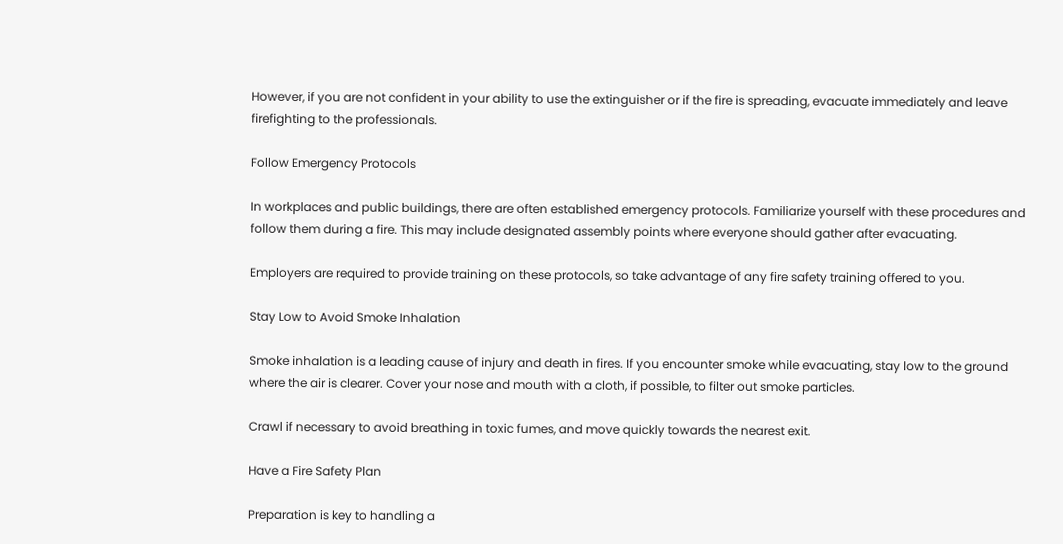However, if you are not confident in your ability to use the extinguisher or if the fire is spreading, evacuate immediately and leave firefighting to the professionals.

Follow Emergency Protocols

In workplaces and public buildings, there are often established emergency protocols. Familiarize yourself with these procedures and follow them during a fire. This may include designated assembly points where everyone should gather after evacuating.

Employers are required to provide training on these protocols, so take advantage of any fire safety training offered to you.

Stay Low to Avoid Smoke Inhalation

Smoke inhalation is a leading cause of injury and death in fires. If you encounter smoke while evacuating, stay low to the ground where the air is clearer. Cover your nose and mouth with a cloth, if possible, to filter out smoke particles.

Crawl if necessary to avoid breathing in toxic fumes, and move quickly towards the nearest exit.

Have a Fire Safety Plan

Preparation is key to handling a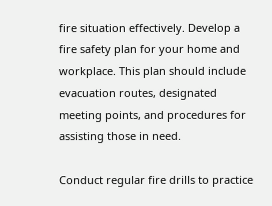fire situation effectively. Develop a fire safety plan for your home and workplace. This plan should include evacuation routes, designated meeting points, and procedures for assisting those in need.

Conduct regular fire drills to practice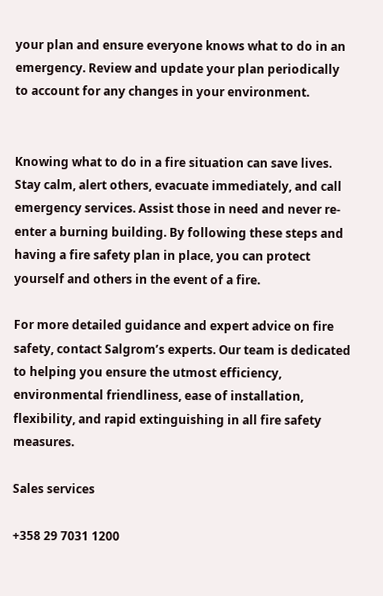your plan and ensure everyone knows what to do in an emergency. Review and update your plan periodically to account for any changes in your environment.


Knowing what to do in a fire situation can save lives. Stay calm, alert others, evacuate immediately, and call emergency services. Assist those in need and never re-enter a burning building. By following these steps and having a fire safety plan in place, you can protect yourself and others in the event of a fire.

For more detailed guidance and expert advice on fire safety, contact Salgrom’s experts. Our team is dedicated to helping you ensure the utmost efficiency, environmental friendliness, ease of installation, flexibility, and rapid extinguishing in all fire safety measures.

Sales services

+358 29 7031 1200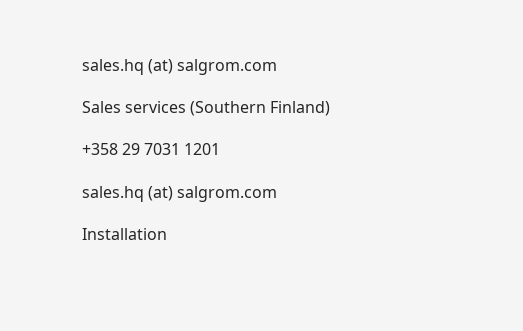sales.hq (at) salgrom.com

Sales services (Southern Finland)

+358 29 7031 1201

sales.hq (at) salgrom.com

Installation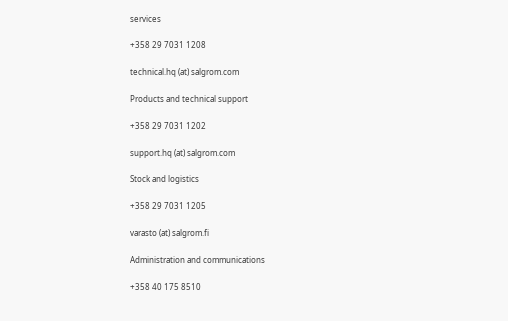services

+358 29 7031 1208

technical.hq (at) salgrom.com

Products and technical support

+358 29 7031 1202

support.hq (at) salgrom.com

Stock and logistics

+358 29 7031 1205

varasto (at) salgrom.fi

Administration and communications

+358 40 175 8510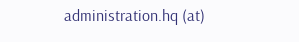administration.hq (at)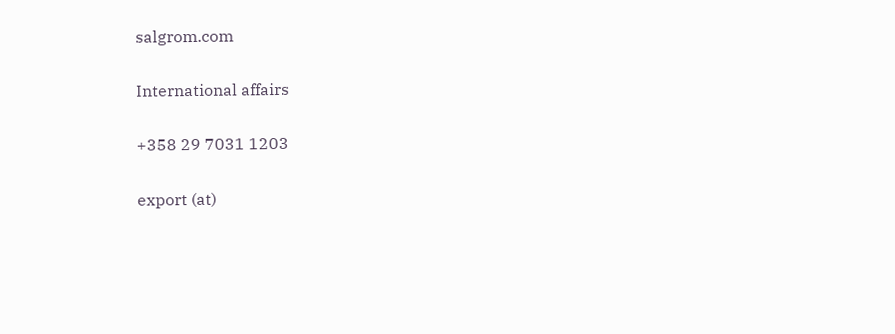salgrom.com

International affairs

+358 29 7031 1203

export (at)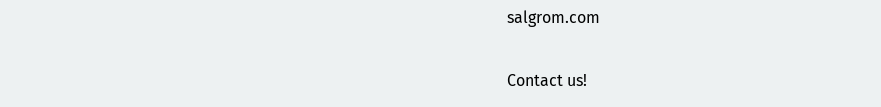salgrom.com

Contact us!